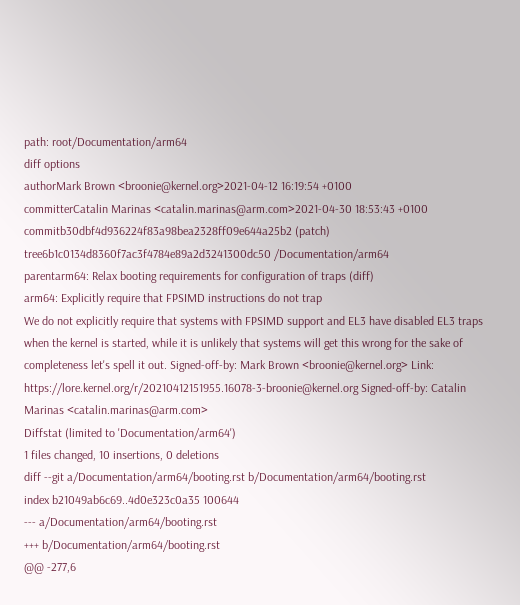path: root/Documentation/arm64
diff options
authorMark Brown <broonie@kernel.org>2021-04-12 16:19:54 +0100
committerCatalin Marinas <catalin.marinas@arm.com>2021-04-30 18:53:43 +0100
commitb30dbf4d936224f83a98bea2328ff09e644a25b2 (patch)
tree6b1c0134d8360f7ac3f4784e89a2d3241300dc50 /Documentation/arm64
parentarm64: Relax booting requirements for configuration of traps (diff)
arm64: Explicitly require that FPSIMD instructions do not trap
We do not explicitly require that systems with FPSIMD support and EL3 have disabled EL3 traps when the kernel is started, while it is unlikely that systems will get this wrong for the sake of completeness let's spell it out. Signed-off-by: Mark Brown <broonie@kernel.org> Link: https://lore.kernel.org/r/20210412151955.16078-3-broonie@kernel.org Signed-off-by: Catalin Marinas <catalin.marinas@arm.com>
Diffstat (limited to 'Documentation/arm64')
1 files changed, 10 insertions, 0 deletions
diff --git a/Documentation/arm64/booting.rst b/Documentation/arm64/booting.rst
index b21049ab6c69..4d0e323c0a35 100644
--- a/Documentation/arm64/booting.rst
+++ b/Documentation/arm64/booting.rst
@@ -277,6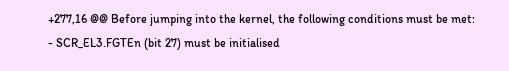+277,16 @@ Before jumping into the kernel, the following conditions must be met:
- SCR_EL3.FGTEn (bit 27) must be initialised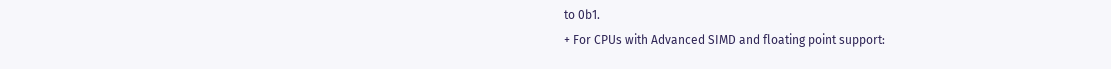to 0b1.
+ For CPUs with Advanced SIMD and floating point support: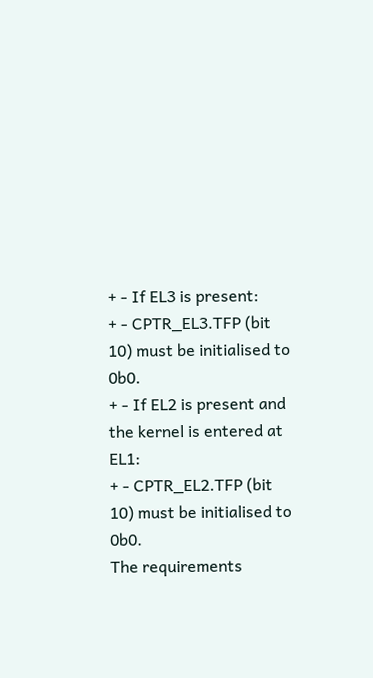+ - If EL3 is present:
+ - CPTR_EL3.TFP (bit 10) must be initialised to 0b0.
+ - If EL2 is present and the kernel is entered at EL1:
+ - CPTR_EL2.TFP (bit 10) must be initialised to 0b0.
The requirements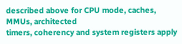described above for CPU mode, caches, MMUs, architected
timers, coherency and system registers apply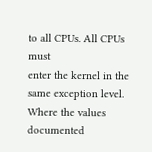to all CPUs. All CPUs must
enter the kernel in the same exception level. Where the values documented